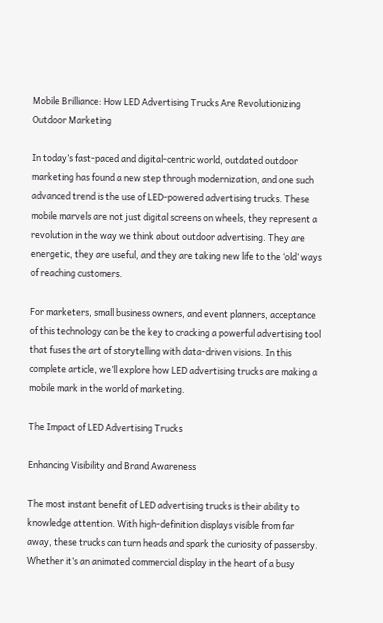Mobile Brilliance: How LED Advertising Trucks Are Revolutionizing Outdoor Marketing

In today’s fast-paced and digital-centric world, outdated outdoor marketing has found a new step through modernization, and one such advanced trend is the use of LED-powered advertising trucks. These mobile marvels are not just digital screens on wheels, they represent a revolution in the way we think about outdoor advertising. They are energetic, they are useful, and they are taking new life to the ‘old’ ways of reaching customers.

For marketers, small business owners, and event planners, acceptance of this technology can be the key to cracking a powerful advertising tool that fuses the art of storytelling with data-driven visions. In this complete article, we’ll explore how LED advertising trucks are making a mobile mark in the world of marketing.

The Impact of LED Advertising Trucks

Enhancing Visibility and Brand Awareness

The most instant benefit of LED advertising trucks is their ability to knowledge attention. With high-definition displays visible from far away, these trucks can turn heads and spark the curiosity of passersby. Whether it’s an animated commercial display in the heart of a busy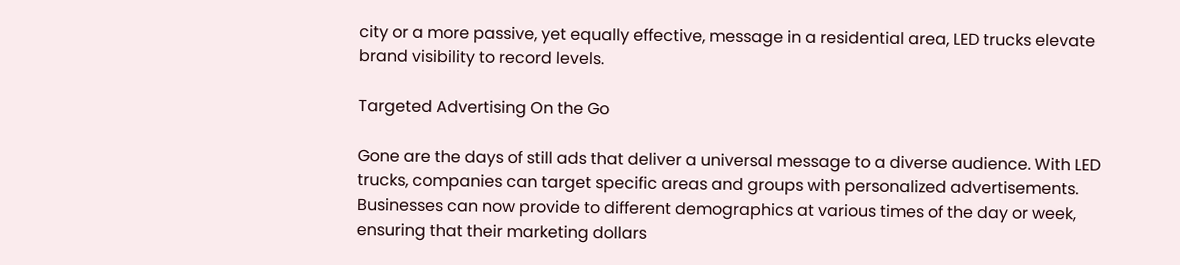city or a more passive, yet equally effective, message in a residential area, LED trucks elevate brand visibility to record levels.

Targeted Advertising On the Go

Gone are the days of still ads that deliver a universal message to a diverse audience. With LED trucks, companies can target specific areas and groups with personalized advertisements. Businesses can now provide to different demographics at various times of the day or week, ensuring that their marketing dollars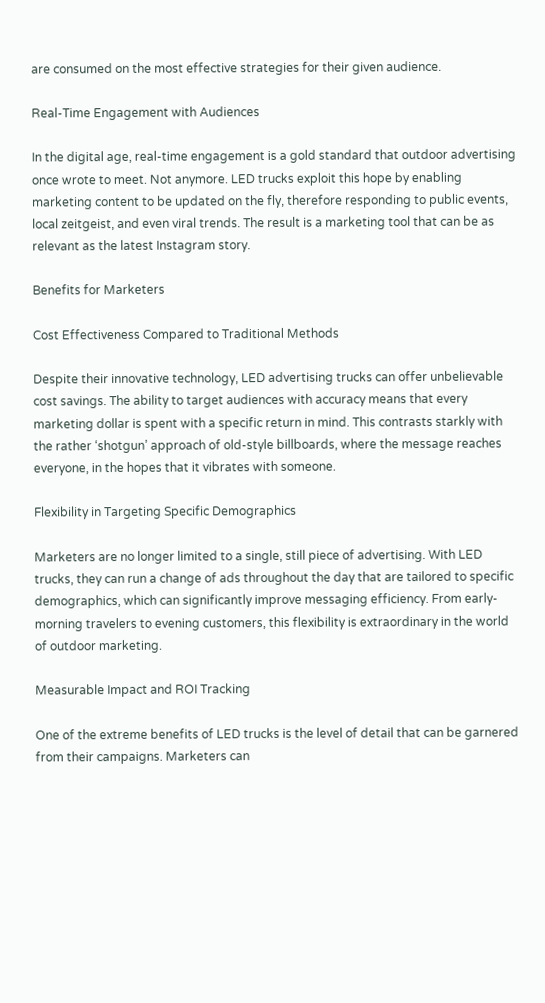are consumed on the most effective strategies for their given audience.

Real-Time Engagement with Audiences

In the digital age, real-time engagement is a gold standard that outdoor advertising once wrote to meet. Not anymore. LED trucks exploit this hope by enabling marketing content to be updated on the fly, therefore responding to public events, local zeitgeist, and even viral trends. The result is a marketing tool that can be as relevant as the latest Instagram story.

Benefits for Marketers

Cost Effectiveness Compared to Traditional Methods

Despite their innovative technology, LED advertising trucks can offer unbelievable cost savings. The ability to target audiences with accuracy means that every marketing dollar is spent with a specific return in mind. This contrasts starkly with the rather ‘shotgun’ approach of old-style billboards, where the message reaches everyone, in the hopes that it vibrates with someone.

Flexibility in Targeting Specific Demographics

Marketers are no longer limited to a single, still piece of advertising. With LED trucks, they can run a change of ads throughout the day that are tailored to specific demographics, which can significantly improve messaging efficiency. From early-morning travelers to evening customers, this flexibility is extraordinary in the world of outdoor marketing.

Measurable Impact and ROI Tracking

One of the extreme benefits of LED trucks is the level of detail that can be garnered from their campaigns. Marketers can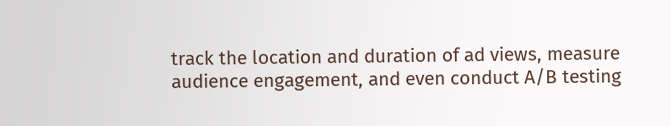track the location and duration of ad views, measure audience engagement, and even conduct A/B testing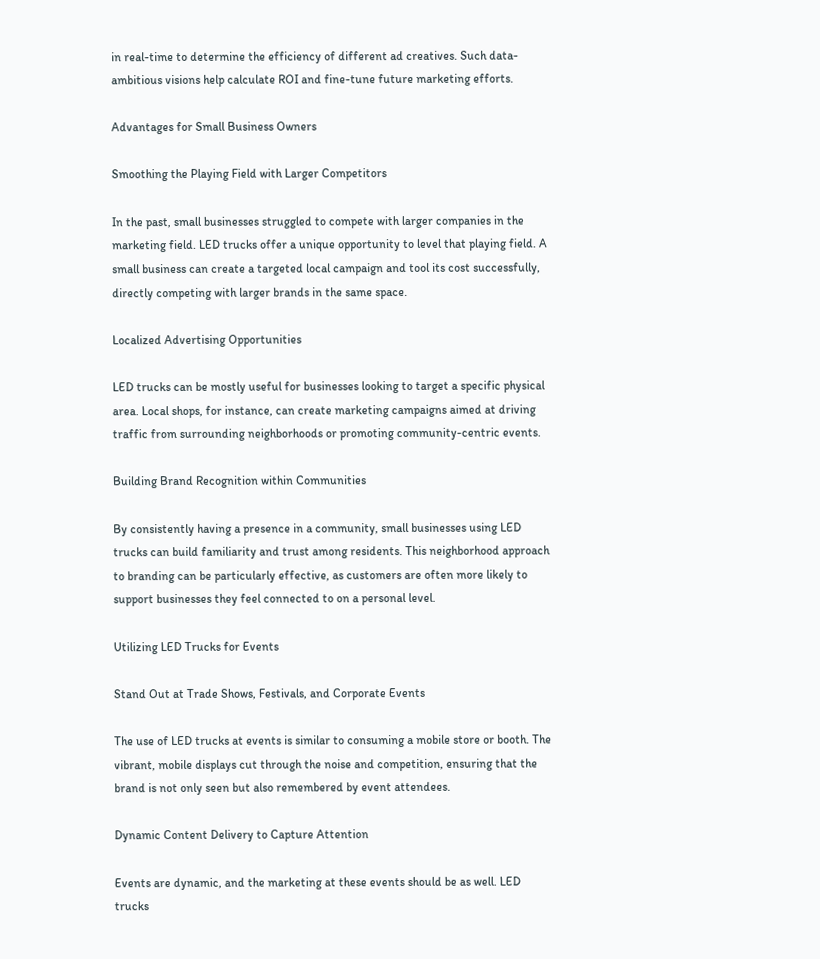in real-time to determine the efficiency of different ad creatives. Such data-ambitious visions help calculate ROI and fine-tune future marketing efforts.

Advantages for Small Business Owners

Smoothing the Playing Field with Larger Competitors

In the past, small businesses struggled to compete with larger companies in the marketing field. LED trucks offer a unique opportunity to level that playing field. A small business can create a targeted local campaign and tool its cost successfully, directly competing with larger brands in the same space.

Localized Advertising Opportunities

LED trucks can be mostly useful for businesses looking to target a specific physical area. Local shops, for instance, can create marketing campaigns aimed at driving traffic from surrounding neighborhoods or promoting community-centric events.

Building Brand Recognition within Communities

By consistently having a presence in a community, small businesses using LED trucks can build familiarity and trust among residents. This neighborhood approach to branding can be particularly effective, as customers are often more likely to support businesses they feel connected to on a personal level.

Utilizing LED Trucks for Events

Stand Out at Trade Shows, Festivals, and Corporate Events

The use of LED trucks at events is similar to consuming a mobile store or booth. The vibrant, mobile displays cut through the noise and competition, ensuring that the brand is not only seen but also remembered by event attendees.

Dynamic Content Delivery to Capture Attention

Events are dynamic, and the marketing at these events should be as well. LED trucks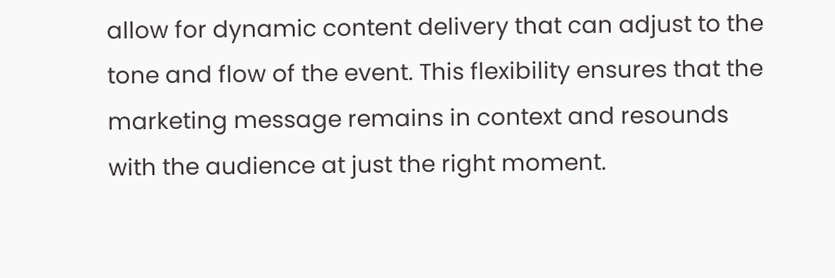allow for dynamic content delivery that can adjust to the tone and flow of the event. This flexibility ensures that the marketing message remains in context and resounds with the audience at just the right moment.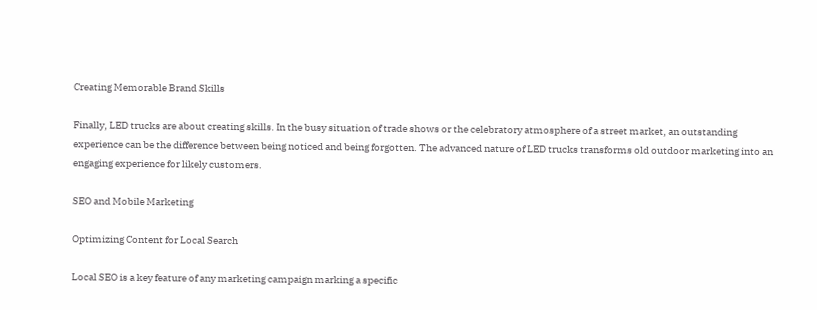Creating Memorable Brand Skills

Finally, LED trucks are about creating skills. In the busy situation of trade shows or the celebratory atmosphere of a street market, an outstanding experience can be the difference between being noticed and being forgotten. The advanced nature of LED trucks transforms old outdoor marketing into an engaging experience for likely customers.

SEO and Mobile Marketing

Optimizing Content for Local Search

Local SEO is a key feature of any marketing campaign marking a specific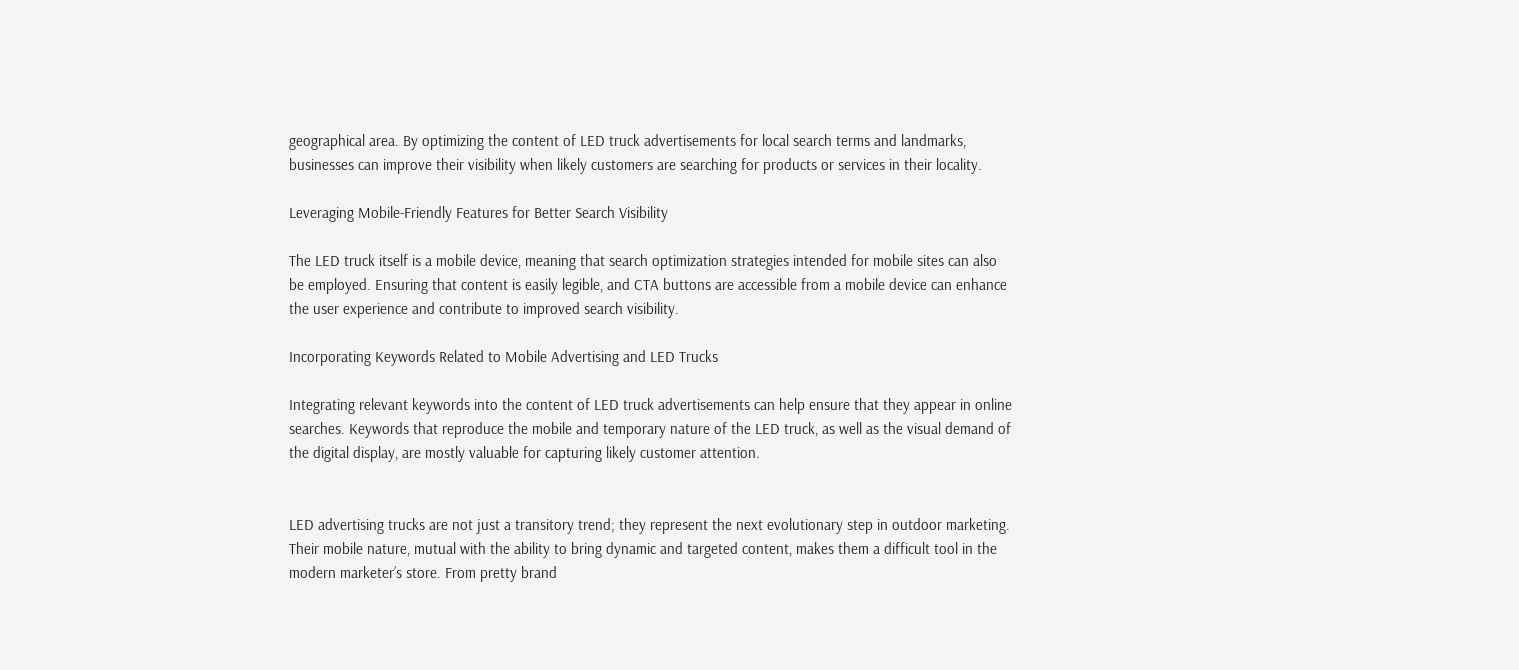geographical area. By optimizing the content of LED truck advertisements for local search terms and landmarks, businesses can improve their visibility when likely customers are searching for products or services in their locality.

Leveraging Mobile-Friendly Features for Better Search Visibility

The LED truck itself is a mobile device, meaning that search optimization strategies intended for mobile sites can also be employed. Ensuring that content is easily legible, and CTA buttons are accessible from a mobile device can enhance the user experience and contribute to improved search visibility.

Incorporating Keywords Related to Mobile Advertising and LED Trucks

Integrating relevant keywords into the content of LED truck advertisements can help ensure that they appear in online searches. Keywords that reproduce the mobile and temporary nature of the LED truck, as well as the visual demand of the digital display, are mostly valuable for capturing likely customer attention.


LED advertising trucks are not just a transitory trend; they represent the next evolutionary step in outdoor marketing. Their mobile nature, mutual with the ability to bring dynamic and targeted content, makes them a difficult tool in the modern marketer’s store. From pretty brand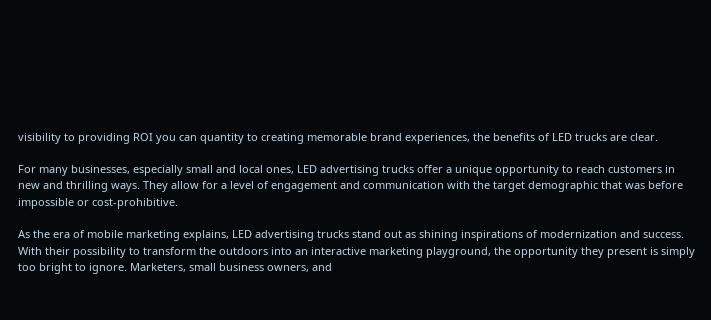visibility to providing ROI you can quantity to creating memorable brand experiences, the benefits of LED trucks are clear.

For many businesses, especially small and local ones, LED advertising trucks offer a unique opportunity to reach customers in new and thrilling ways. They allow for a level of engagement and communication with the target demographic that was before impossible or cost-prohibitive.

As the era of mobile marketing explains, LED advertising trucks stand out as shining inspirations of modernization and success. With their possibility to transform the outdoors into an interactive marketing playground, the opportunity they present is simply too bright to ignore. Marketers, small business owners, and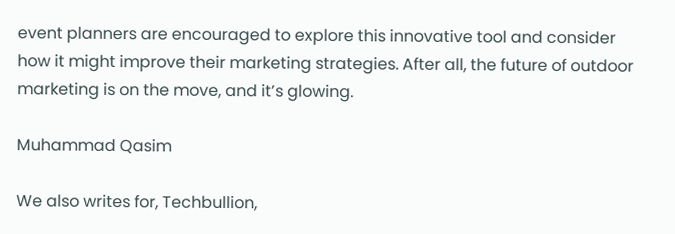event planners are encouraged to explore this innovative tool and consider how it might improve their marketing strategies. After all, the future of outdoor marketing is on the move, and it’s glowing.

Muhammad Qasim

We also writes for, Techbullion,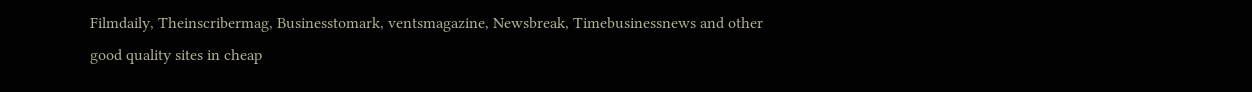Filmdaily, Theinscribermag, Businesstomark, ventsmagazine, Newsbreak, Timebusinessnews and other good quality sites in cheap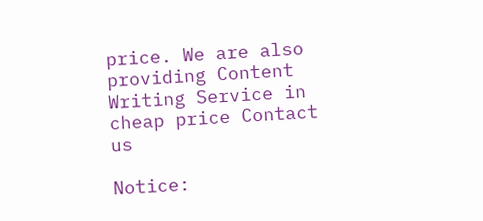price. We are also providing Content Writing Service in cheap price Contact us

Notice: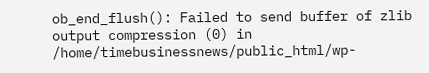ob_end_flush(): Failed to send buffer of zlib output compression (0) in /home/timebusinessnews/public_html/wp-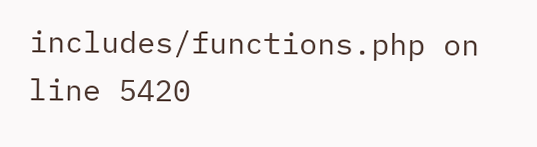includes/functions.php on line 5420